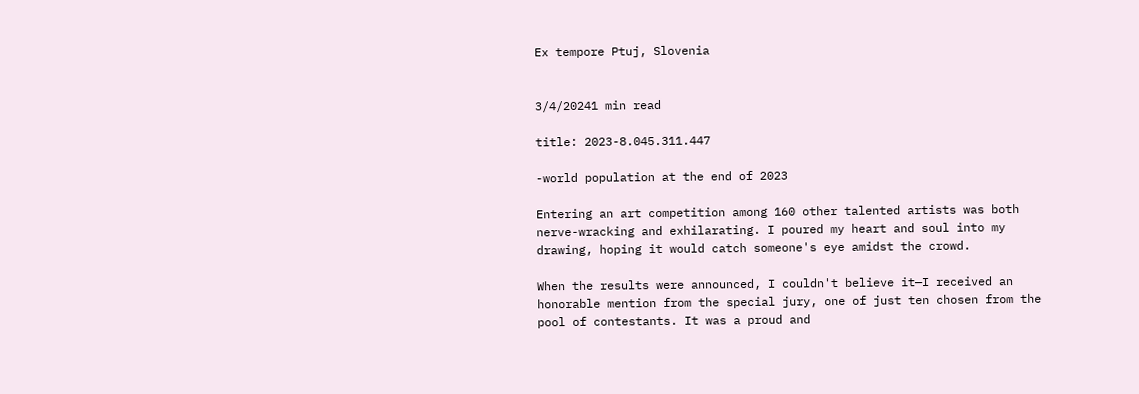Ex tempore Ptuj, Slovenia


3/4/20241 min read

title: 2023-8.045.311.447

-world population at the end of 2023

Entering an art competition among 160 other talented artists was both nerve-wracking and exhilarating. I poured my heart and soul into my drawing, hoping it would catch someone's eye amidst the crowd.

When the results were announced, I couldn't believe it—I received an honorable mention from the special jury, one of just ten chosen from the pool of contestants. It was a proud and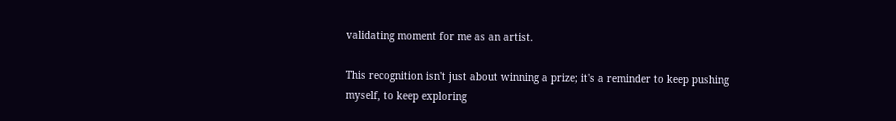validating moment for me as an artist.

This recognition isn't just about winning a prize; it's a reminder to keep pushing myself, to keep exploring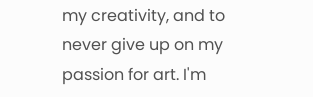my creativity, and to never give up on my passion for art. I'm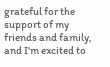grateful for the support of my friends and family, and I'm excited to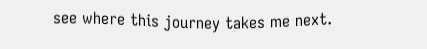see where this journey takes me next.